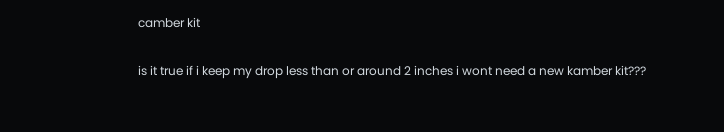camber kit

is it true if i keep my drop less than or around 2 inches i wont need a new kamber kit???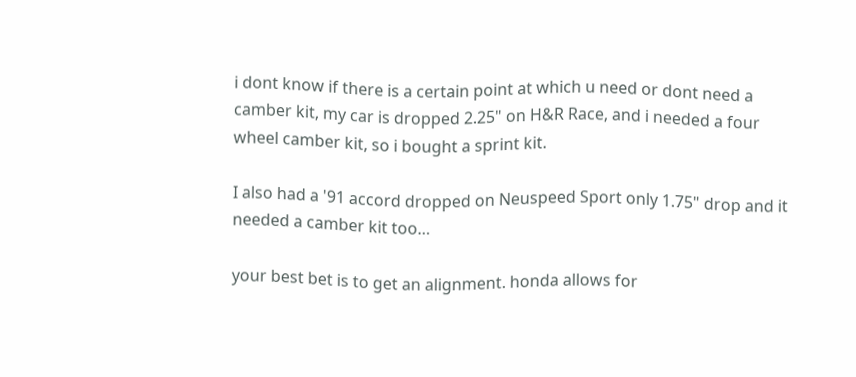i dont know if there is a certain point at which u need or dont need a camber kit, my car is dropped 2.25" on H&R Race, and i needed a four wheel camber kit, so i bought a sprint kit.

I also had a '91 accord dropped on Neuspeed Sport only 1.75" drop and it needed a camber kit too…

your best bet is to get an alignment. honda allows for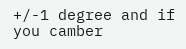+/-1 degree and if you camber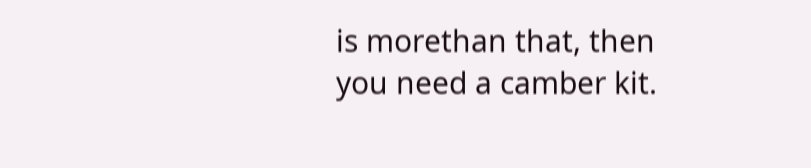is morethan that, then you need a camber kit.